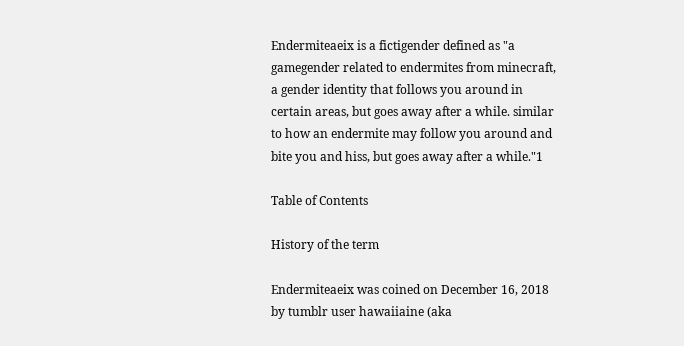Endermiteaeix is a fictigender defined as "a gamegender related to endermites from minecraft, a gender identity that follows you around in certain areas, but goes away after a while. similar to how an endermite may follow you around and bite you and hiss, but goes away after a while."1

Table of Contents

History of the term

Endermiteaeix was coined on December 16, 2018 by tumblr user hawaiiaine (aka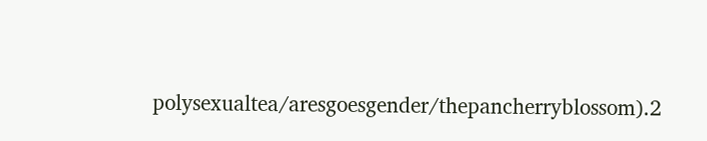polysexualtea/aresgoesgender/thepancherryblossom).2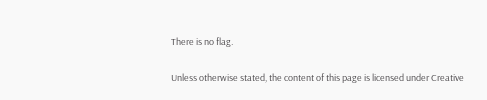There is no flag.

Unless otherwise stated, the content of this page is licensed under Creative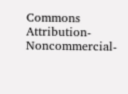Commons Attribution-Noncommercial-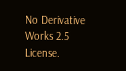No Derivative Works 2.5 License.